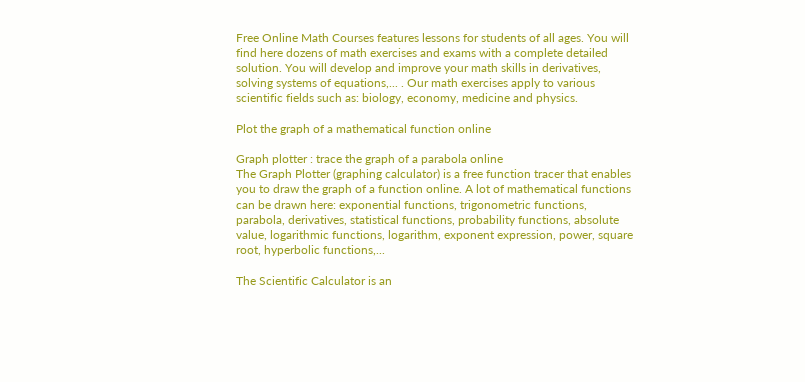Free Online Math Courses features lessons for students of all ages. You will find here dozens of math exercises and exams with a complete detailed solution. You will develop and improve your math skills in derivatives, solving systems of equations,... . Our math exercises apply to various scientific fields such as: biology, economy, medicine and physics.

Plot the graph of a mathematical function online

Graph plotter : trace the graph of a parabola online
The Graph Plotter (graphing calculator) is a free function tracer that enables you to draw the graph of a function online. A lot of mathematical functions can be drawn here: exponential functions, trigonometric functions, parabola, derivatives, statistical functions, probability functions, absolute value, logarithmic functions, logarithm, exponent expression, power, square root, hyperbolic functions,...

The Scientific Calculator is an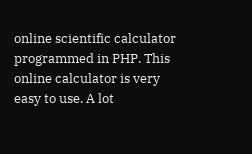online scientific calculator programmed in PHP. This online calculator is very easy to use. A lot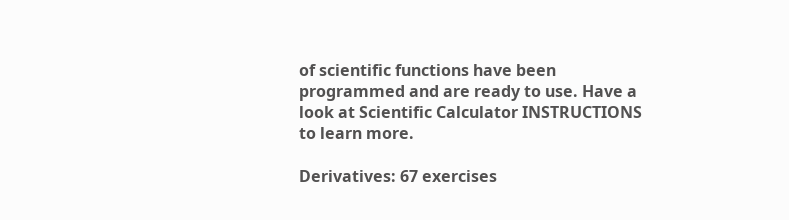of scientific functions have been programmed and are ready to use. Have a look at Scientific Calculator INSTRUCTIONS to learn more.

Derivatives: 67 exercises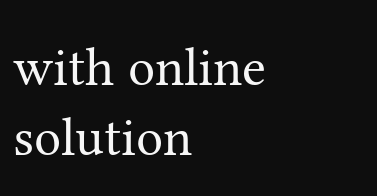with online solution